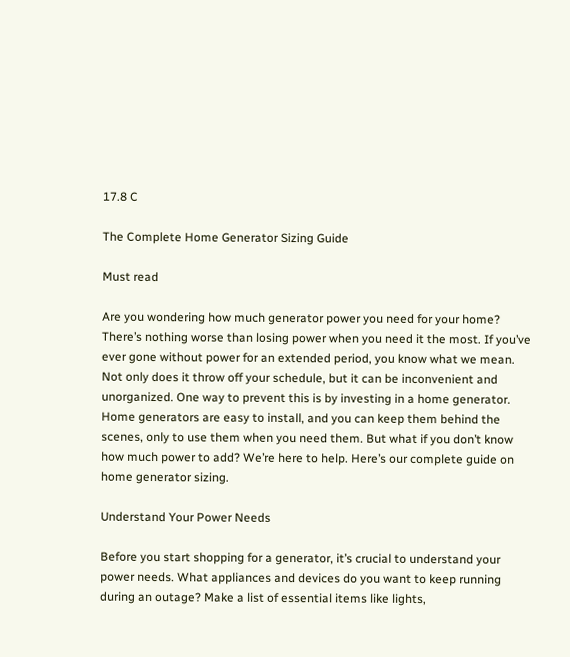17.8 C

The Complete Home Generator Sizing Guide

Must read

Are you wondering how much generator power you need for your home? There’s nothing worse than losing power when you need it the most. If you’ve ever gone without power for an extended period, you know what we mean. Not only does it throw off your schedule, but it can be inconvenient and unorganized. One way to prevent this is by investing in a home generator. Home generators are easy to install, and you can keep them behind the scenes, only to use them when you need them. But what if you don’t know how much power to add? We’re here to help. Here’s our complete guide on home generator sizing.

Understand Your Power Needs

Before you start shopping for a generator, it’s crucial to understand your power needs. What appliances and devices do you want to keep running during an outage? Make a list of essential items like lights,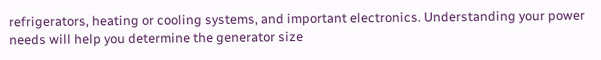refrigerators, heating or cooling systems, and important electronics. Understanding your power needs will help you determine the generator size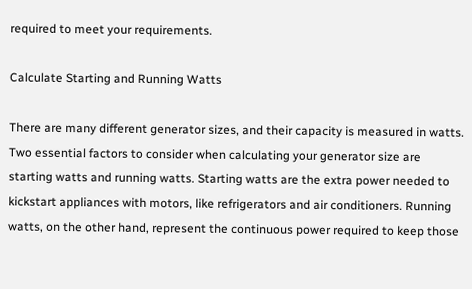required to meet your requirements.

Calculate Starting and Running Watts

There are many different generator sizes, and their capacity is measured in watts. Two essential factors to consider when calculating your generator size are starting watts and running watts. Starting watts are the extra power needed to kickstart appliances with motors, like refrigerators and air conditioners. Running watts, on the other hand, represent the continuous power required to keep those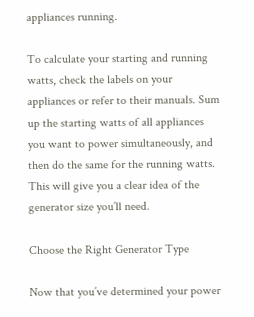appliances running.

To calculate your starting and running watts, check the labels on your appliances or refer to their manuals. Sum up the starting watts of all appliances you want to power simultaneously, and then do the same for the running watts. This will give you a clear idea of the generator size you’ll need.

Choose the Right Generator Type

Now that you’ve determined your power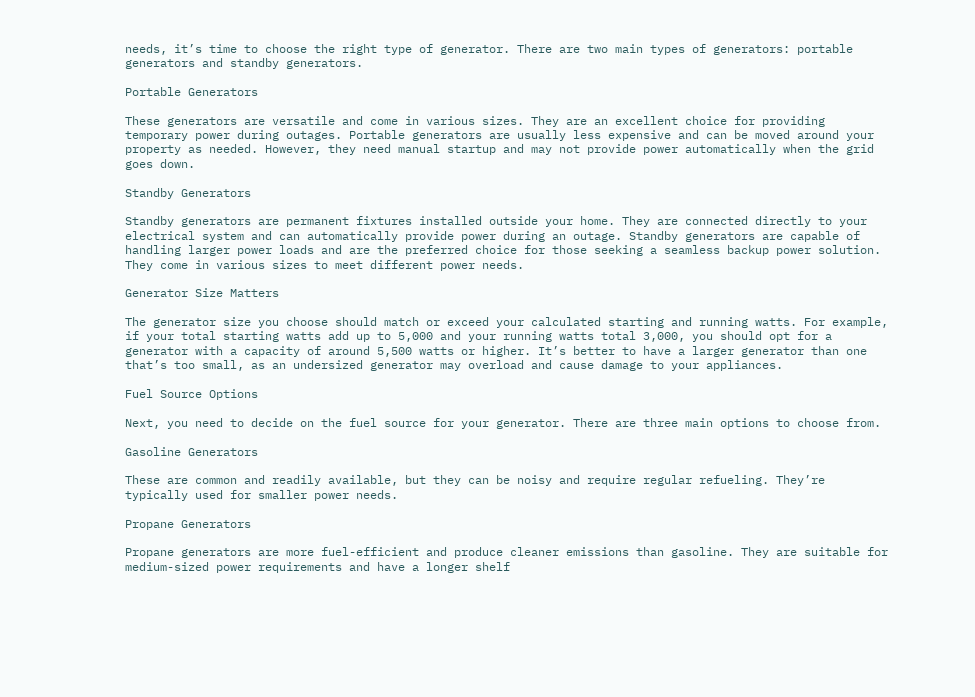needs, it’s time to choose the right type of generator. There are two main types of generators: portable generators and standby generators.

Portable Generators

These generators are versatile and come in various sizes. They are an excellent choice for providing temporary power during outages. Portable generators are usually less expensive and can be moved around your property as needed. However, they need manual startup and may not provide power automatically when the grid goes down.

Standby Generators

Standby generators are permanent fixtures installed outside your home. They are connected directly to your electrical system and can automatically provide power during an outage. Standby generators are capable of handling larger power loads and are the preferred choice for those seeking a seamless backup power solution. They come in various sizes to meet different power needs.

Generator Size Matters

The generator size you choose should match or exceed your calculated starting and running watts. For example, if your total starting watts add up to 5,000 and your running watts total 3,000, you should opt for a generator with a capacity of around 5,500 watts or higher. It’s better to have a larger generator than one that’s too small, as an undersized generator may overload and cause damage to your appliances.

Fuel Source Options

Next, you need to decide on the fuel source for your generator. There are three main options to choose from.

Gasoline Generators

These are common and readily available, but they can be noisy and require regular refueling. They’re typically used for smaller power needs.

Propane Generators

Propane generators are more fuel-efficient and produce cleaner emissions than gasoline. They are suitable for medium-sized power requirements and have a longer shelf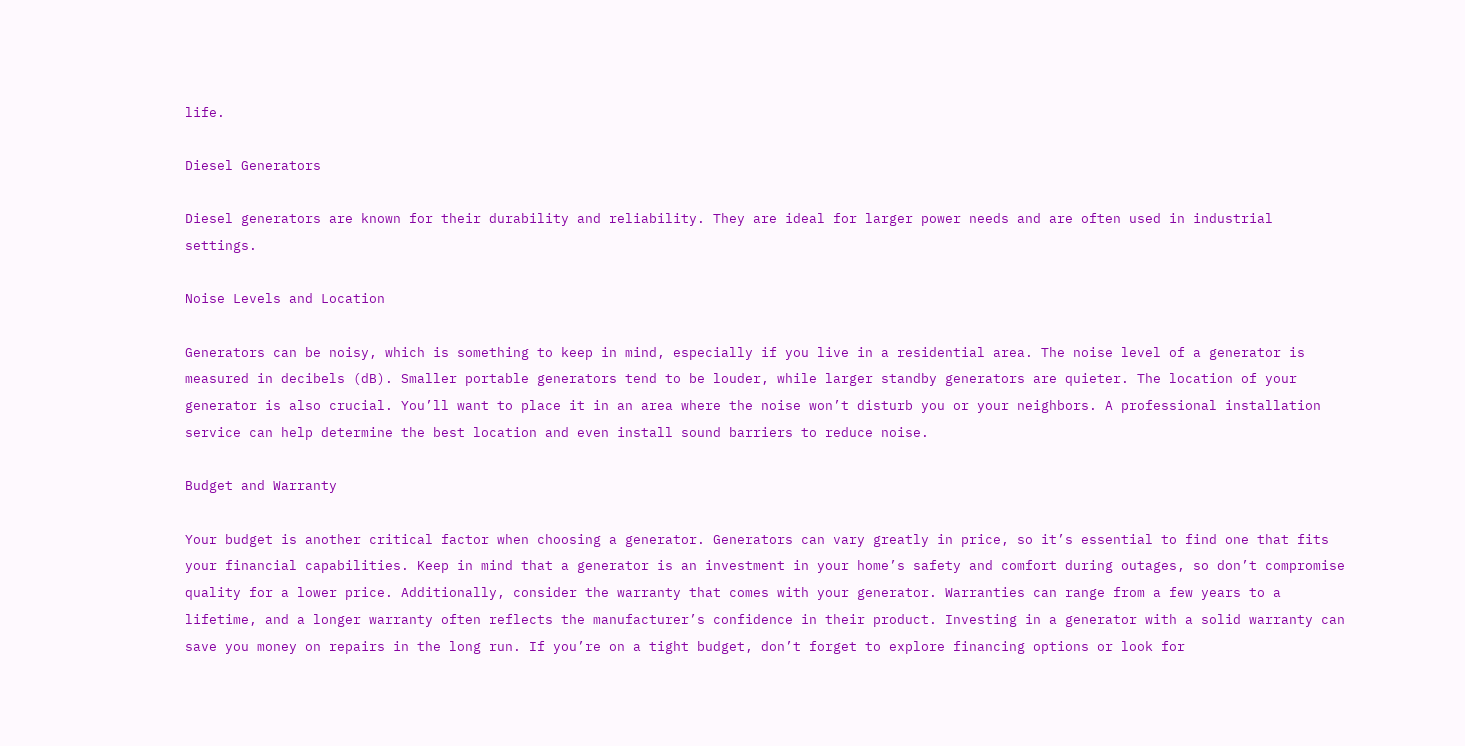life.

Diesel Generators

Diesel generators are known for their durability and reliability. They are ideal for larger power needs and are often used in industrial settings.

Noise Levels and Location

Generators can be noisy, which is something to keep in mind, especially if you live in a residential area. The noise level of a generator is measured in decibels (dB). Smaller portable generators tend to be louder, while larger standby generators are quieter. The location of your generator is also crucial. You’ll want to place it in an area where the noise won’t disturb you or your neighbors. A professional installation service can help determine the best location and even install sound barriers to reduce noise.

Budget and Warranty

Your budget is another critical factor when choosing a generator. Generators can vary greatly in price, so it’s essential to find one that fits your financial capabilities. Keep in mind that a generator is an investment in your home’s safety and comfort during outages, so don’t compromise quality for a lower price. Additionally, consider the warranty that comes with your generator. Warranties can range from a few years to a lifetime, and a longer warranty often reflects the manufacturer’s confidence in their product. Investing in a generator with a solid warranty can save you money on repairs in the long run. If you’re on a tight budget, don’t forget to explore financing options or look for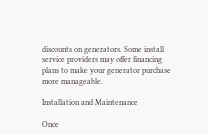discounts on generators. Some install service providers may offer financing plans to make your generator purchase more manageable.

Installation and Maintenance

Once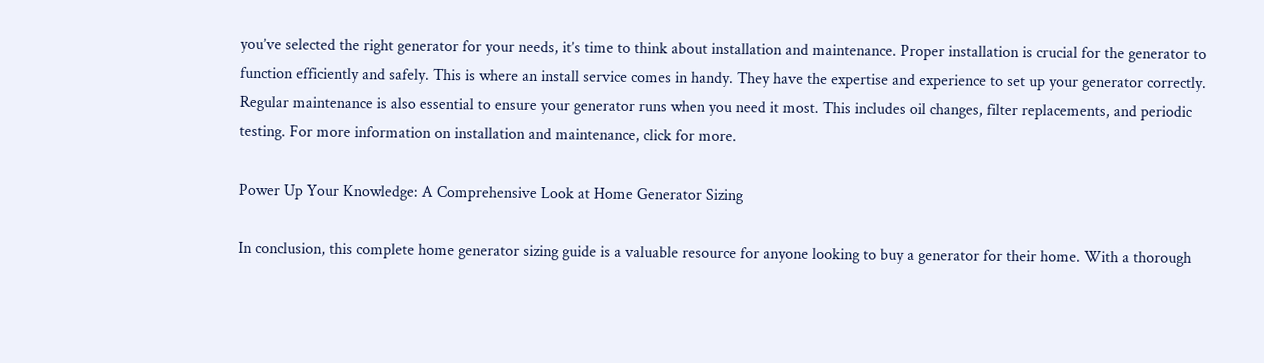you’ve selected the right generator for your needs, it’s time to think about installation and maintenance. Proper installation is crucial for the generator to function efficiently and safely. This is where an install service comes in handy. They have the expertise and experience to set up your generator correctly. Regular maintenance is also essential to ensure your generator runs when you need it most. This includes oil changes, filter replacements, and periodic testing. For more information on installation and maintenance, click for more.

Power Up Your Knowledge: A Comprehensive Look at Home Generator Sizing

In conclusion, this complete home generator sizing guide is a valuable resource for anyone looking to buy a generator for their home. With a thorough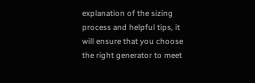explanation of the sizing process and helpful tips, it will ensure that you choose the right generator to meet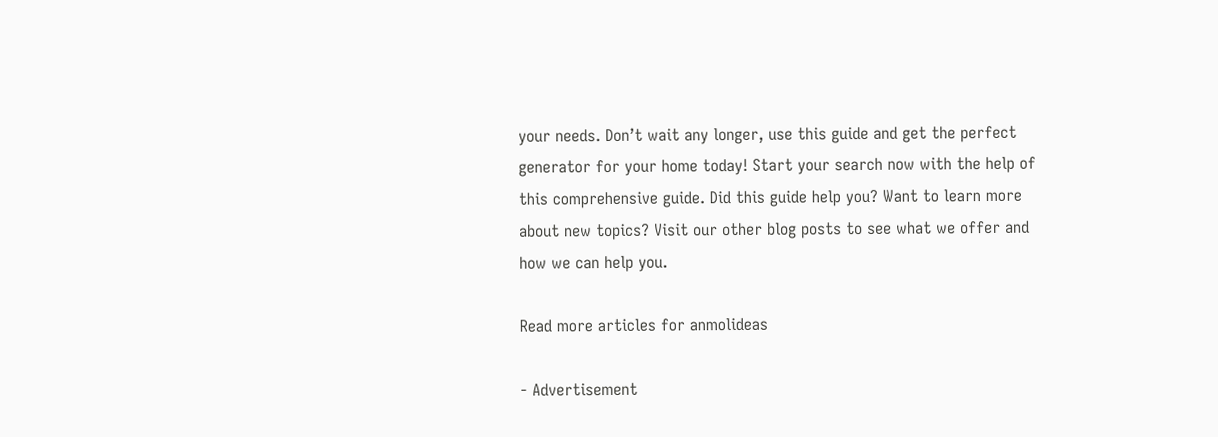your needs. Don’t wait any longer, use this guide and get the perfect generator for your home today! Start your search now with the help of this comprehensive guide. Did this guide help you? Want to learn more about new topics? Visit our other blog posts to see what we offer and how we can help you.

Read more articles for anmolideas

- Advertisement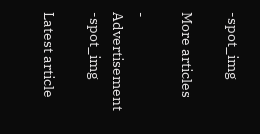-spot_img

More articles

- Advertisement -spot_img

Latest article